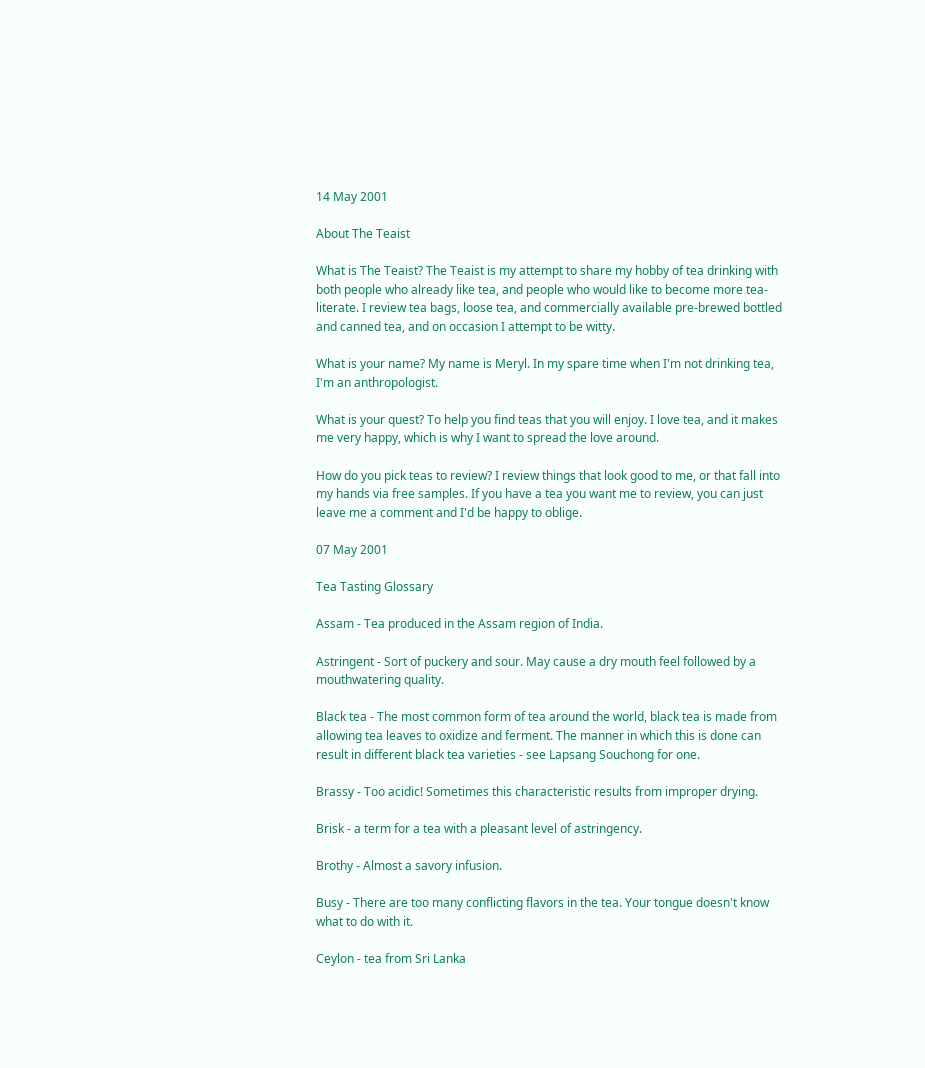14 May 2001

About The Teaist

What is The Teaist? The Teaist is my attempt to share my hobby of tea drinking with both people who already like tea, and people who would like to become more tea-literate. I review tea bags, loose tea, and commercially available pre-brewed bottled and canned tea, and on occasion I attempt to be witty.

What is your name? My name is Meryl. In my spare time when I'm not drinking tea, I'm an anthropologist.

What is your quest? To help you find teas that you will enjoy. I love tea, and it makes me very happy, which is why I want to spread the love around.

How do you pick teas to review? I review things that look good to me, or that fall into my hands via free samples. If you have a tea you want me to review, you can just leave me a comment and I'd be happy to oblige.

07 May 2001

Tea Tasting Glossary

Assam - Tea produced in the Assam region of India.

Astringent - Sort of puckery and sour. May cause a dry mouth feel followed by a mouthwatering quality.

Black tea - The most common form of tea around the world, black tea is made from allowing tea leaves to oxidize and ferment. The manner in which this is done can result in different black tea varieties - see Lapsang Souchong for one.

Brassy - Too acidic! Sometimes this characteristic results from improper drying.

Brisk - a term for a tea with a pleasant level of astringency.

Brothy - Almost a savory infusion.

Busy - There are too many conflicting flavors in the tea. Your tongue doesn't know what to do with it.

Ceylon - tea from Sri Lanka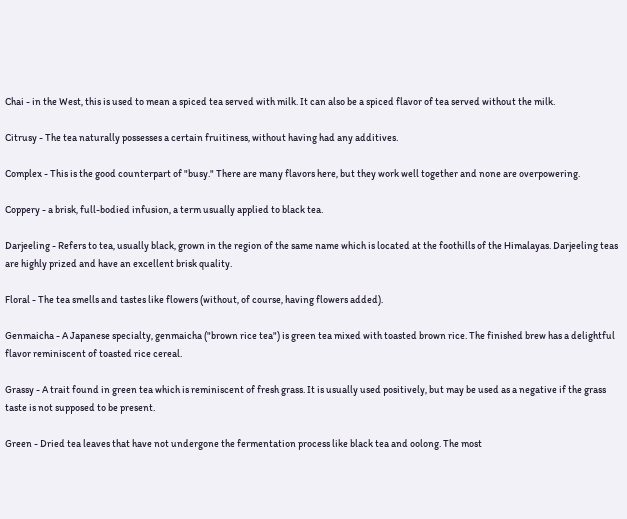Chai - in the West, this is used to mean a spiced tea served with milk. It can also be a spiced flavor of tea served without the milk.

Citrusy - The tea naturally possesses a certain fruitiness, without having had any additives.

Complex - This is the good counterpart of "busy." There are many flavors here, but they work well together and none are overpowering.

Coppery - a brisk, full-bodied infusion, a term usually applied to black tea.

Darjeeling - Refers to tea, usually black, grown in the region of the same name which is located at the foothills of the Himalayas. Darjeeling teas are highly prized and have an excellent brisk quality.

Floral - The tea smells and tastes like flowers (without, of course, having flowers added).

Genmaicha - A Japanese specialty, genmaicha ("brown rice tea") is green tea mixed with toasted brown rice. The finished brew has a delightful flavor reminiscent of toasted rice cereal.

Grassy - A trait found in green tea which is reminiscent of fresh grass. It is usually used positively, but may be used as a negative if the grass taste is not supposed to be present.

Green - Dried tea leaves that have not undergone the fermentation process like black tea and oolong. The most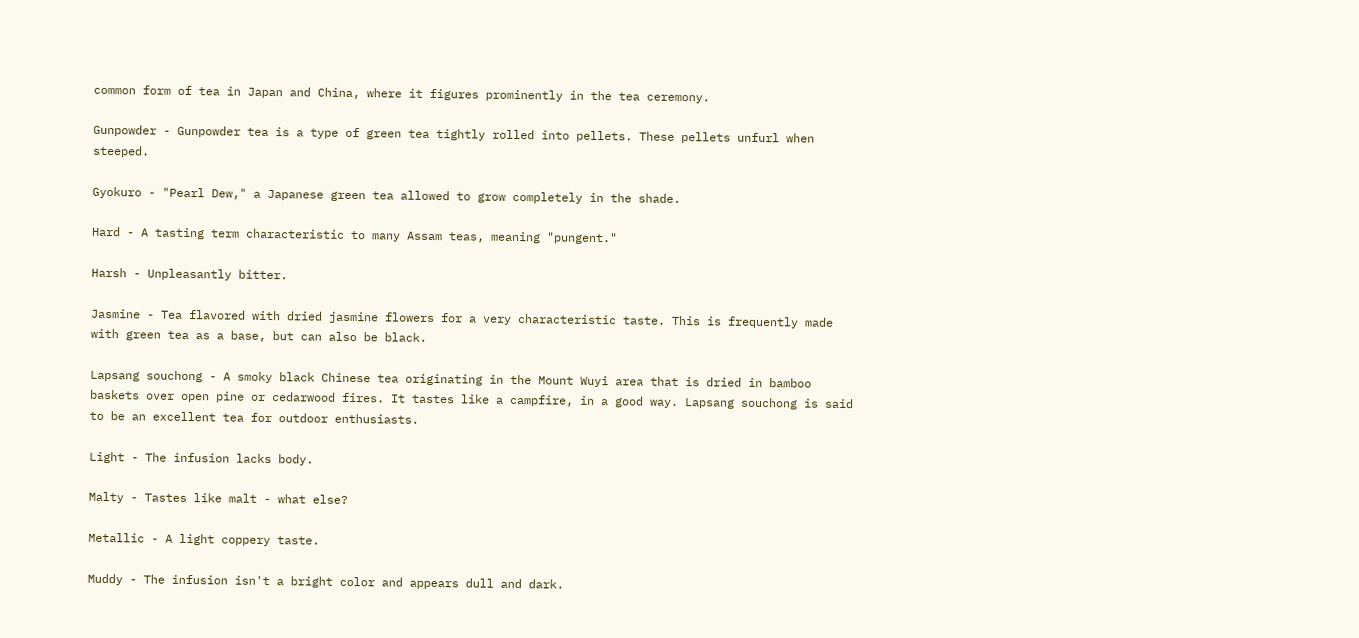common form of tea in Japan and China, where it figures prominently in the tea ceremony.

Gunpowder - Gunpowder tea is a type of green tea tightly rolled into pellets. These pellets unfurl when steeped.

Gyokuro - "Pearl Dew," a Japanese green tea allowed to grow completely in the shade.

Hard - A tasting term characteristic to many Assam teas, meaning "pungent."

Harsh - Unpleasantly bitter.

Jasmine - Tea flavored with dried jasmine flowers for a very characteristic taste. This is frequently made with green tea as a base, but can also be black.

Lapsang souchong - A smoky black Chinese tea originating in the Mount Wuyi area that is dried in bamboo baskets over open pine or cedarwood fires. It tastes like a campfire, in a good way. Lapsang souchong is said to be an excellent tea for outdoor enthusiasts.

Light - The infusion lacks body.

Malty - Tastes like malt - what else?

Metallic - A light coppery taste.

Muddy - The infusion isn't a bright color and appears dull and dark.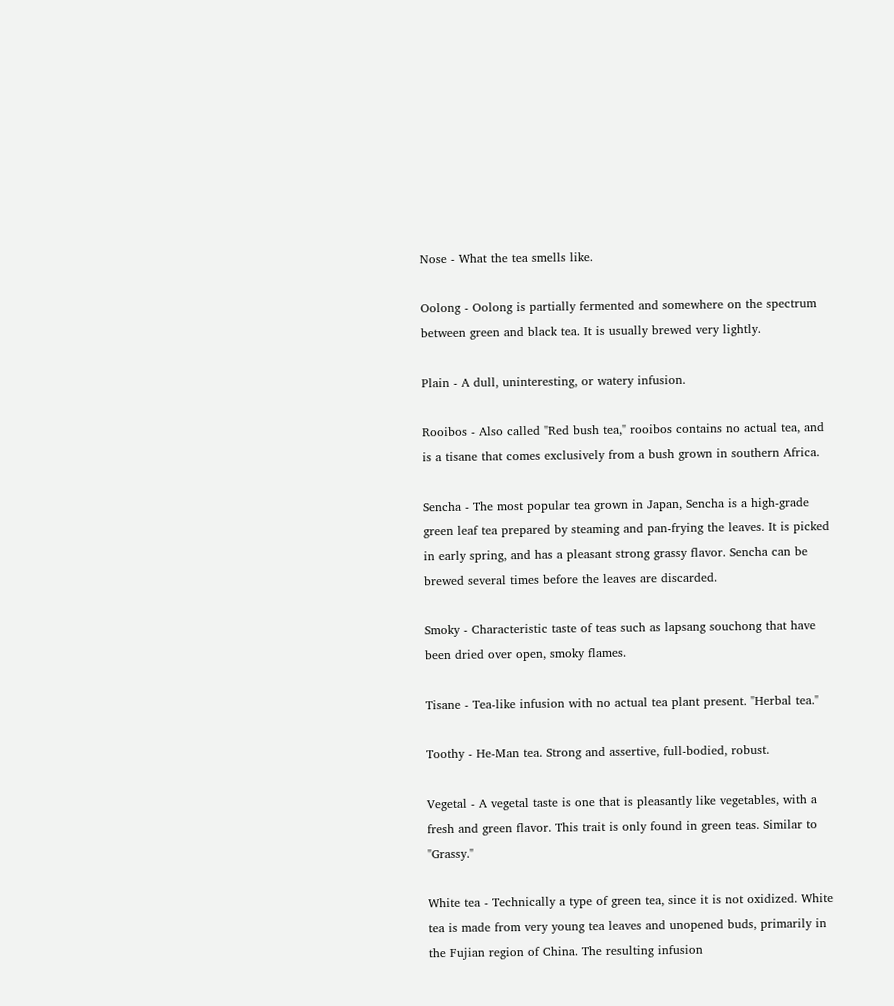Nose - What the tea smells like.

Oolong - Oolong is partially fermented and somewhere on the spectrum between green and black tea. It is usually brewed very lightly.

Plain - A dull, uninteresting, or watery infusion.

Rooibos - Also called "Red bush tea," rooibos contains no actual tea, and is a tisane that comes exclusively from a bush grown in southern Africa.

Sencha - The most popular tea grown in Japan, Sencha is a high-grade green leaf tea prepared by steaming and pan-frying the leaves. It is picked in early spring, and has a pleasant strong grassy flavor. Sencha can be brewed several times before the leaves are discarded.

Smoky - Characteristic taste of teas such as lapsang souchong that have been dried over open, smoky flames.

Tisane - Tea-like infusion with no actual tea plant present. "Herbal tea."

Toothy - He-Man tea. Strong and assertive, full-bodied, robust.

Vegetal - A vegetal taste is one that is pleasantly like vegetables, with a fresh and green flavor. This trait is only found in green teas. Similar to "Grassy."

White tea - Technically a type of green tea, since it is not oxidized. White tea is made from very young tea leaves and unopened buds, primarily in the Fujian region of China. The resulting infusion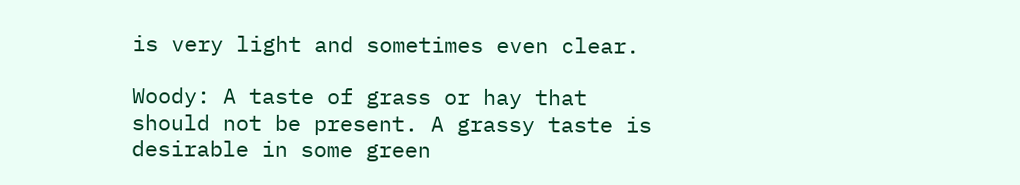is very light and sometimes even clear.

Woody: A taste of grass or hay that should not be present. A grassy taste is desirable in some green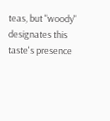teas, but "woody" designates this taste's presence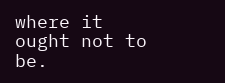where it ought not to be.